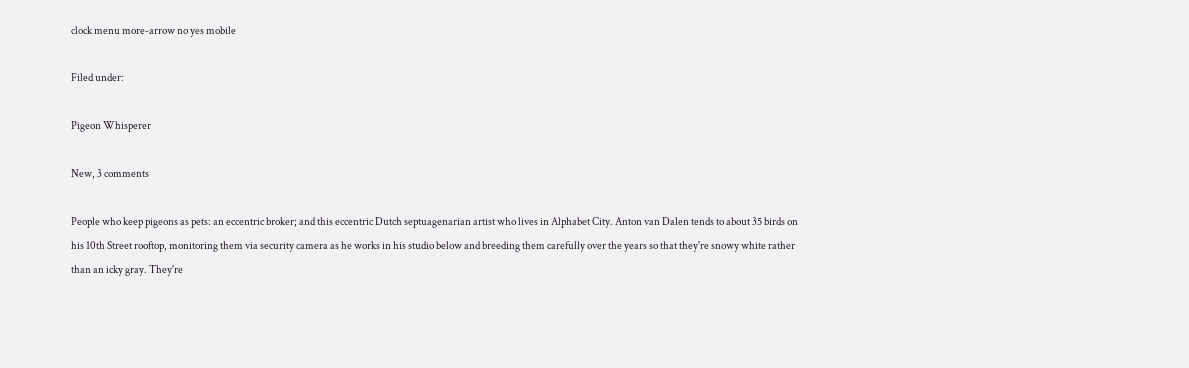clock menu more-arrow no yes mobile

Filed under:

Pigeon Whisperer

New, 3 comments

People who keep pigeons as pets: an eccentric broker; and this eccentric Dutch septuagenarian artist who lives in Alphabet City. Anton van Dalen tends to about 35 birds on his 10th Street rooftop, monitoring them via security camera as he works in his studio below and breeding them carefully over the years so that they're snowy white rather than an icky gray. They're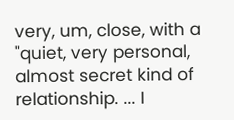very, um, close, with a "quiet, very personal, almost secret kind of relationship. ... I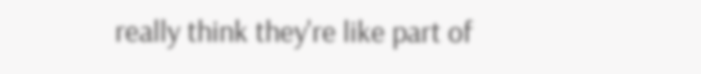really think they're like part of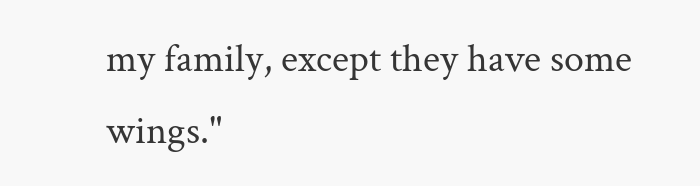my family, except they have some wings."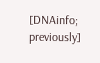[DNAinfo; previously]